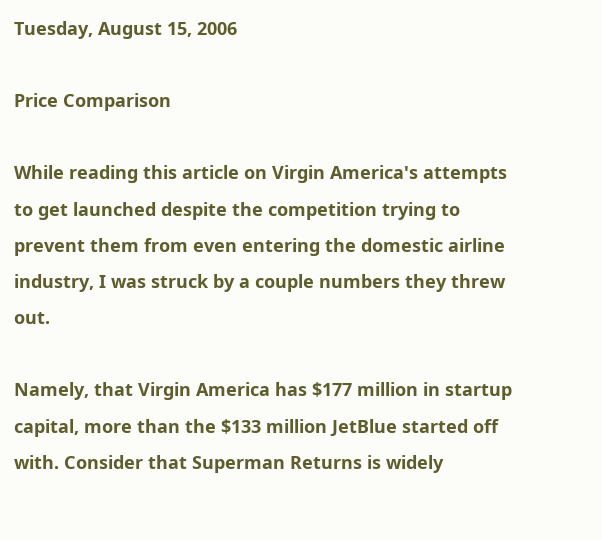Tuesday, August 15, 2006

Price Comparison

While reading this article on Virgin America's attempts to get launched despite the competition trying to prevent them from even entering the domestic airline industry, I was struck by a couple numbers they threw out.

Namely, that Virgin America has $177 million in startup capital, more than the $133 million JetBlue started off with. Consider that Superman Returns is widely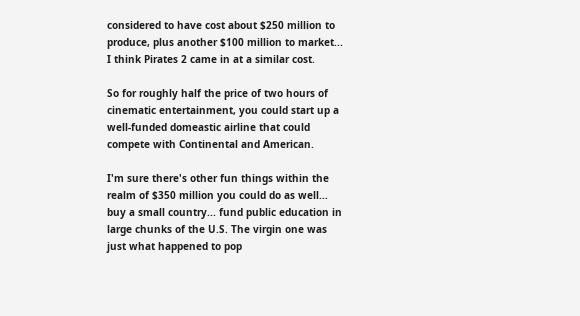considered to have cost about $250 million to produce, plus another $100 million to market... I think Pirates 2 came in at a similar cost.

So for roughly half the price of two hours of cinematic entertainment, you could start up a well-funded domeastic airline that could compete with Continental and American.

I'm sure there's other fun things within the realm of $350 million you could do as well... buy a small country... fund public education in large chunks of the U.S. The virgin one was just what happened to pop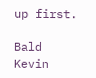up first.

Bald Kevin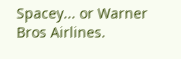Spacey... or Warner Bros Airlines.